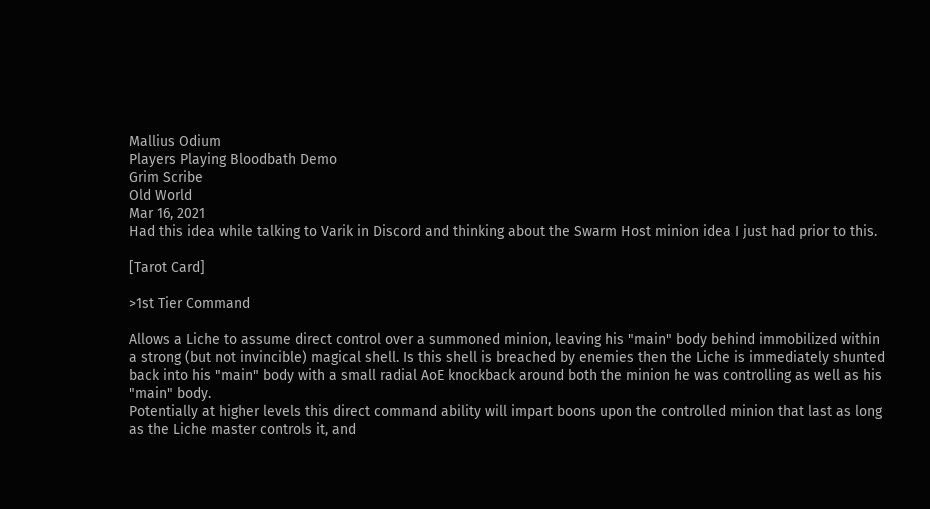Mallius Odium
Players Playing Bloodbath Demo
Grim Scribe
Old World
Mar 16, 2021
Had this idea while talking to Varik in Discord and thinking about the Swarm Host minion idea I just had prior to this.

[Tarot Card]

>1st Tier Command

Allows a Liche to assume direct control over a summoned minion, leaving his "main" body behind immobilized within a strong (but not invincible) magical shell. Is this shell is breached by enemies then the Liche is immediately shunted back into his "main" body with a small radial AoE knockback around both the minion he was controlling as well as his "main" body.
Potentially at higher levels this direct command ability will impart boons upon the controlled minion that last as long as the Liche master controls it, and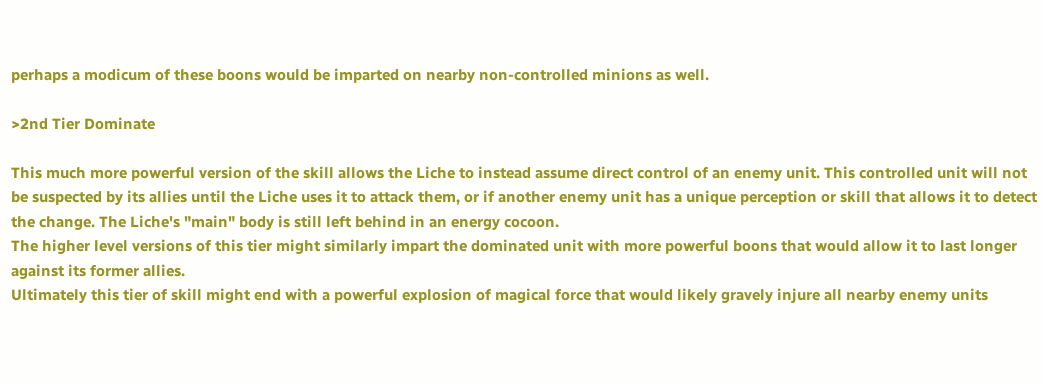perhaps a modicum of these boons would be imparted on nearby non-controlled minions as well.

>2nd Tier Dominate

This much more powerful version of the skill allows the Liche to instead assume direct control of an enemy unit. This controlled unit will not be suspected by its allies until the Liche uses it to attack them, or if another enemy unit has a unique perception or skill that allows it to detect the change. The Liche's "main" body is still left behind in an energy cocoon.
The higher level versions of this tier might similarly impart the dominated unit with more powerful boons that would allow it to last longer against its former allies.
Ultimately this tier of skill might end with a powerful explosion of magical force that would likely gravely injure all nearby enemy units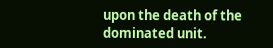upon the death of the dominated unit.